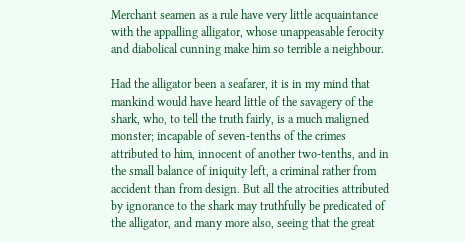Merchant seamen as a rule have very little acquaintance with the appalling alligator, whose unappeasable ferocity and diabolical cunning make him so terrible a neighbour.

Had the alligator been a seafarer, it is in my mind that mankind would have heard little of the savagery of the shark, who, to tell the truth fairly, is a much maligned monster; incapable of seven-tenths of the crimes attributed to him, innocent of another two-tenths, and in the small balance of iniquity left, a criminal rather from accident than from design. But all the atrocities attributed by ignorance to the shark may truthfully be predicated of the alligator, and many more also, seeing that the great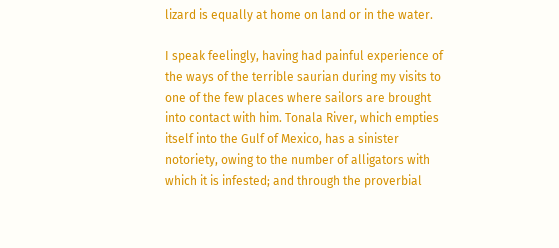lizard is equally at home on land or in the water.

I speak feelingly, having had painful experience of the ways of the terrible saurian during my visits to one of the few places where sailors are brought into contact with him. Tonala River, which empties itself into the Gulf of Mexico, has a sinister notoriety, owing to the number of alligators with which it is infested; and through the proverbial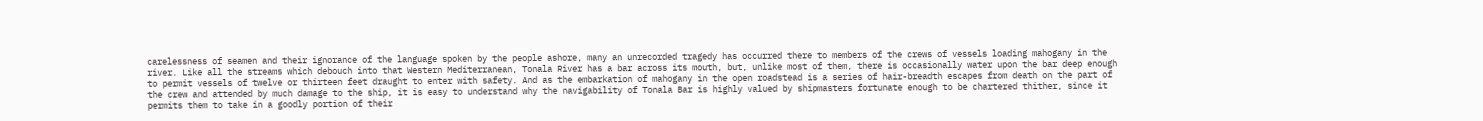carelessness of seamen and their ignorance of the language spoken by the people ashore, many an unrecorded tragedy has occurred there to members of the crews of vessels loading mahogany in the river. Like all the streams which debouch into that Western Mediterranean, Tonala River has a bar across its mouth, but, unlike most of them, there is occasionally water upon the bar deep enough to permit vessels of twelve or thirteen feet draught to enter with safety. And as the embarkation of mahogany in the open roadstead is a series of hair-breadth escapes from death on the part of the crew and attended by much damage to the ship, it is easy to understand why the navigability of Tonala Bar is highly valued by shipmasters fortunate enough to be chartered thither, since it permits them to take in a goodly portion of their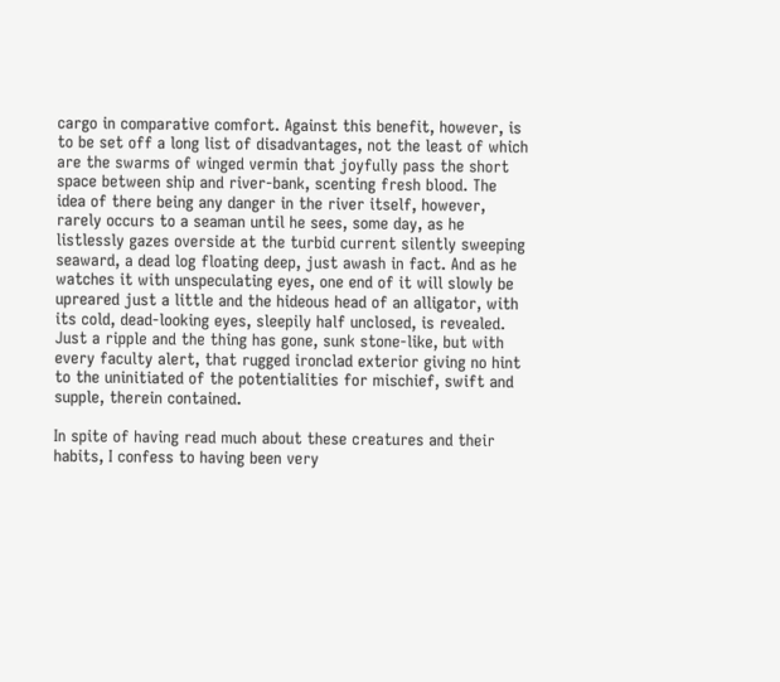cargo in comparative comfort. Against this benefit, however, is to be set off a long list of disadvantages, not the least of which are the swarms of winged vermin that joyfully pass the short space between ship and river-bank, scenting fresh blood. The idea of there being any danger in the river itself, however, rarely occurs to a seaman until he sees, some day, as he listlessly gazes overside at the turbid current silently sweeping seaward, a dead log floating deep, just awash in fact. And as he watches it with unspeculating eyes, one end of it will slowly be upreared just a little and the hideous head of an alligator, with its cold, dead-looking eyes, sleepily half unclosed, is revealed. Just a ripple and the thing has gone, sunk stone-like, but with every faculty alert, that rugged ironclad exterior giving no hint to the uninitiated of the potentialities for mischief, swift and supple, therein contained.

In spite of having read much about these creatures and their habits, I confess to having been very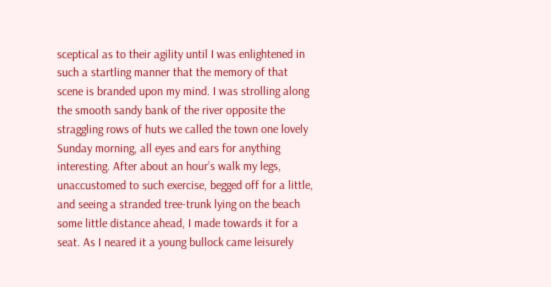sceptical as to their agility until I was enlightened in such a startling manner that the memory of that scene is branded upon my mind. I was strolling along the smooth sandy bank of the river opposite the straggling rows of huts we called the town one lovely Sunday morning, all eyes and ears for anything interesting. After about an hour’s walk my legs, unaccustomed to such exercise, begged off for a little, and seeing a stranded tree-trunk lying on the beach some little distance ahead, I made towards it for a seat. As I neared it a young bullock came leisurely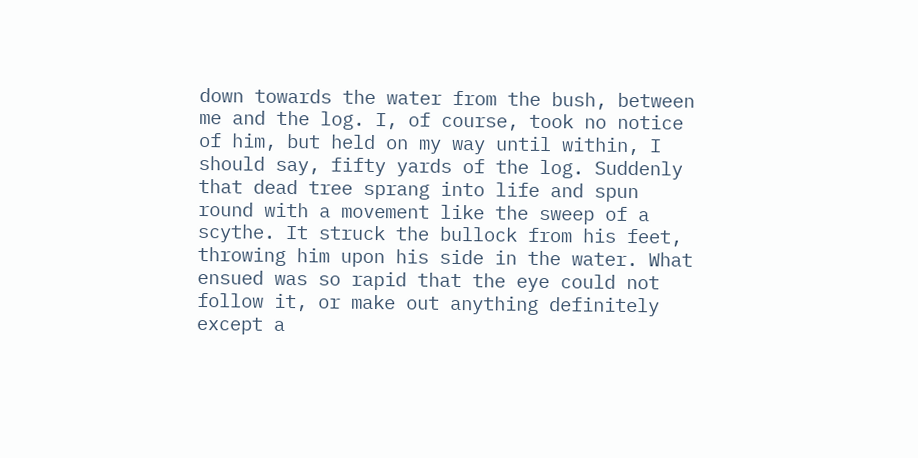down towards the water from the bush, between me and the log. I, of course, took no notice of him, but held on my way until within, I should say, fifty yards of the log. Suddenly that dead tree sprang into life and spun round with a movement like the sweep of a scythe. It struck the bullock from his feet, throwing him upon his side in the water. What ensued was so rapid that the eye could not follow it, or make out anything definitely except a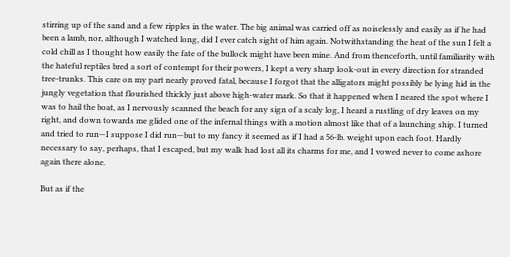stirring up of the sand and a few ripples in the water. The big animal was carried off as noiselessly and easily as if he had been a lamb, nor, although I watched long, did I ever catch sight of him again. Notwithstanding the heat of the sun I felt a cold chill as I thought how easily the fate of the bullock might have been mine. And from thenceforth, until familiarity with the hateful reptiles bred a sort of contempt for their powers, I kept a very sharp look-out in every direction for stranded tree-trunks. This care on my part nearly proved fatal, because I forgot that the alligators might possibly be lying hid in the jungly vegetation that flourished thickly just above high-water mark. So that it happened when I neared the spot where I was to hail the boat, as I nervously scanned the beach for any sign of a scaly log, I heard a rustling of dry leaves on my right, and down towards me glided one of the infernal things with a motion almost like that of a launching ship. I turned and tried to run—I suppose I did run—but to my fancy it seemed as if I had a 56-lb. weight upon each foot. Hardly necessary to say, perhaps, that I escaped, but my walk had lost all its charms for me, and I vowed never to come ashore again there alone.

But as if the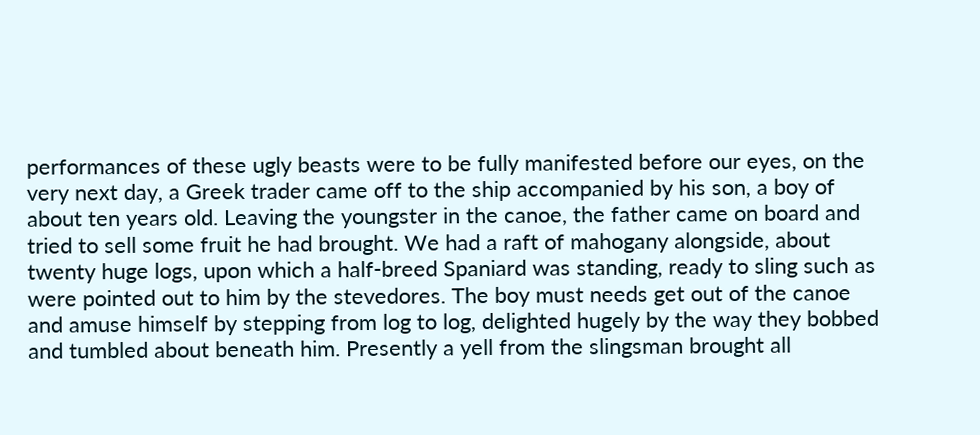performances of these ugly beasts were to be fully manifested before our eyes, on the very next day, a Greek trader came off to the ship accompanied by his son, a boy of about ten years old. Leaving the youngster in the canoe, the father came on board and tried to sell some fruit he had brought. We had a raft of mahogany alongside, about twenty huge logs, upon which a half-breed Spaniard was standing, ready to sling such as were pointed out to him by the stevedores. The boy must needs get out of the canoe and amuse himself by stepping from log to log, delighted hugely by the way they bobbed and tumbled about beneath him. Presently a yell from the slingsman brought all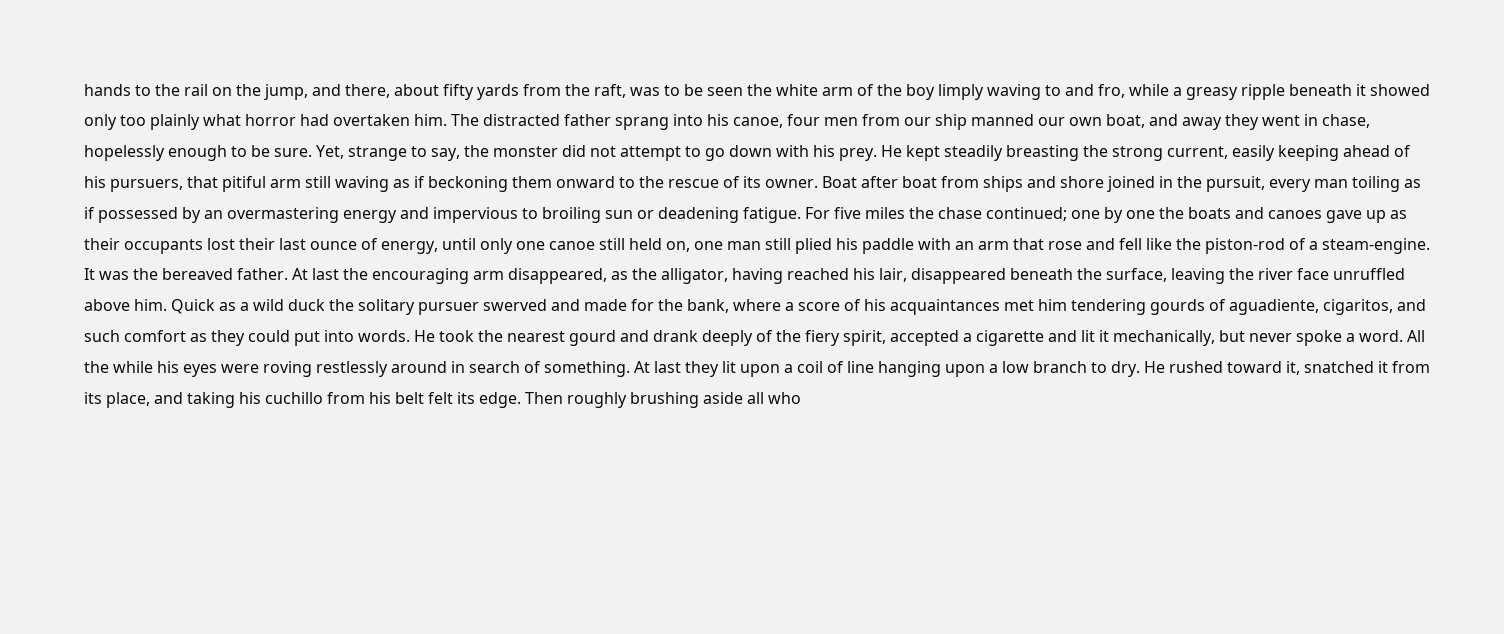hands to the rail on the jump, and there, about fifty yards from the raft, was to be seen the white arm of the boy limply waving to and fro, while a greasy ripple beneath it showed only too plainly what horror had overtaken him. The distracted father sprang into his canoe, four men from our ship manned our own boat, and away they went in chase, hopelessly enough to be sure. Yet, strange to say, the monster did not attempt to go down with his prey. He kept steadily breasting the strong current, easily keeping ahead of his pursuers, that pitiful arm still waving as if beckoning them onward to the rescue of its owner. Boat after boat from ships and shore joined in the pursuit, every man toiling as if possessed by an overmastering energy and impervious to broiling sun or deadening fatigue. For five miles the chase continued; one by one the boats and canoes gave up as their occupants lost their last ounce of energy, until only one canoe still held on, one man still plied his paddle with an arm that rose and fell like the piston-rod of a steam-engine. It was the bereaved father. At last the encouraging arm disappeared, as the alligator, having reached his lair, disappeared beneath the surface, leaving the river face unruffled above him. Quick as a wild duck the solitary pursuer swerved and made for the bank, where a score of his acquaintances met him tendering gourds of aguadiente, cigaritos, and such comfort as they could put into words. He took the nearest gourd and drank deeply of the fiery spirit, accepted a cigarette and lit it mechanically, but never spoke a word. All the while his eyes were roving restlessly around in search of something. At last they lit upon a coil of line hanging upon a low branch to dry. He rushed toward it, snatched it from its place, and taking his cuchillo from his belt felt its edge. Then roughly brushing aside all who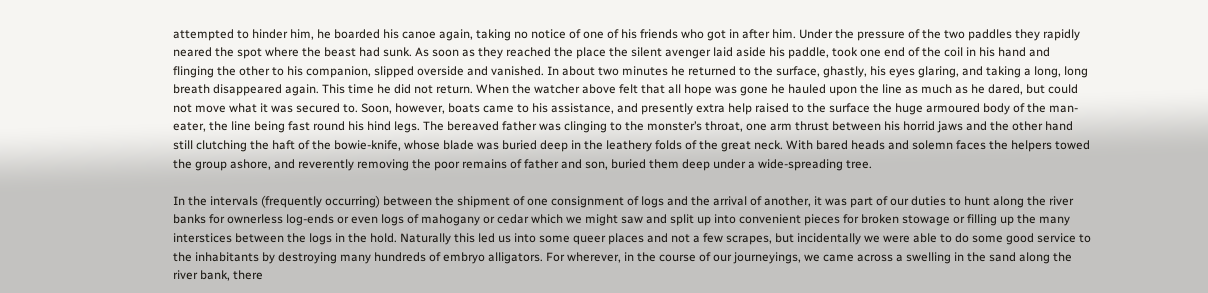attempted to hinder him, he boarded his canoe again, taking no notice of one of his friends who got in after him. Under the pressure of the two paddles they rapidly neared the spot where the beast had sunk. As soon as they reached the place the silent avenger laid aside his paddle, took one end of the coil in his hand and flinging the other to his companion, slipped overside and vanished. In about two minutes he returned to the surface, ghastly, his eyes glaring, and taking a long, long breath disappeared again. This time he did not return. When the watcher above felt that all hope was gone he hauled upon the line as much as he dared, but could not move what it was secured to. Soon, however, boats came to his assistance, and presently extra help raised to the surface the huge armoured body of the man-eater, the line being fast round his hind legs. The bereaved father was clinging to the monster’s throat, one arm thrust between his horrid jaws and the other hand still clutching the haft of the bowie-knife, whose blade was buried deep in the leathery folds of the great neck. With bared heads and solemn faces the helpers towed the group ashore, and reverently removing the poor remains of father and son, buried them deep under a wide-spreading tree.

In the intervals (frequently occurring) between the shipment of one consignment of logs and the arrival of another, it was part of our duties to hunt along the river banks for ownerless log-ends or even logs of mahogany or cedar which we might saw and split up into convenient pieces for broken stowage or filling up the many interstices between the logs in the hold. Naturally this led us into some queer places and not a few scrapes, but incidentally we were able to do some good service to the inhabitants by destroying many hundreds of embryo alligators. For wherever, in the course of our journeyings, we came across a swelling in the sand along the river bank, there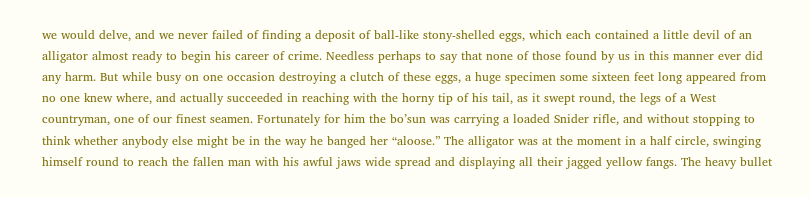we would delve, and we never failed of finding a deposit of ball-like stony-shelled eggs, which each contained a little devil of an alligator almost ready to begin his career of crime. Needless perhaps to say that none of those found by us in this manner ever did any harm. But while busy on one occasion destroying a clutch of these eggs, a huge specimen some sixteen feet long appeared from no one knew where, and actually succeeded in reaching with the horny tip of his tail, as it swept round, the legs of a West countryman, one of our finest seamen. Fortunately for him the bo’sun was carrying a loaded Snider rifle, and without stopping to think whether anybody else might be in the way he banged her “aloose.” The alligator was at the moment in a half circle, swinging himself round to reach the fallen man with his awful jaws wide spread and displaying all their jagged yellow fangs. The heavy bullet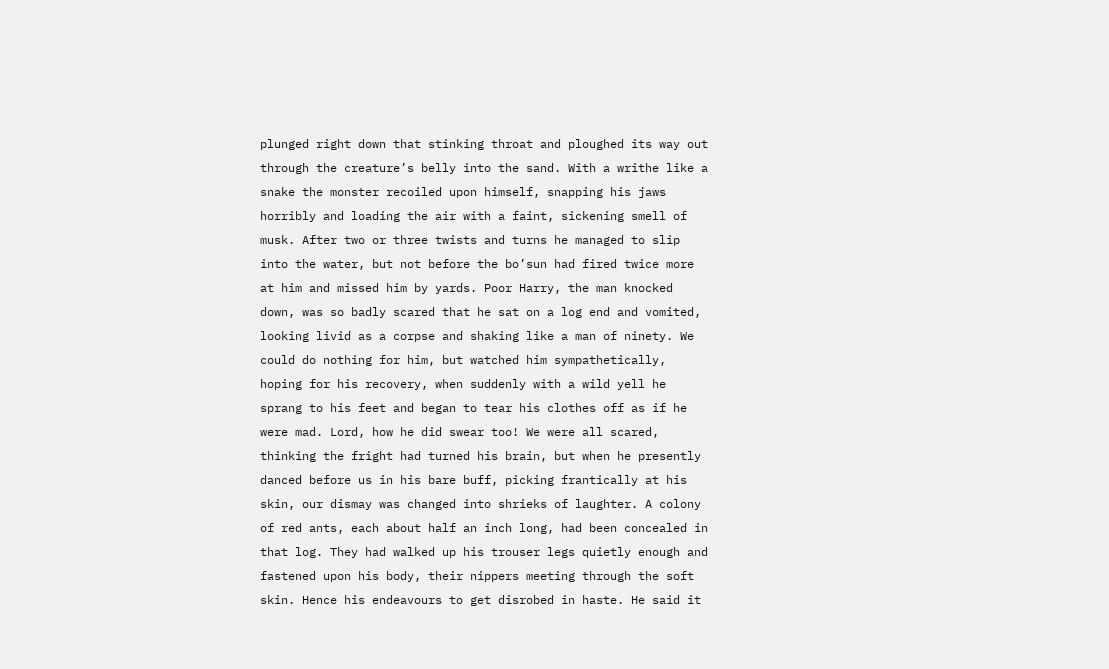plunged right down that stinking throat and ploughed its way out through the creature’s belly into the sand. With a writhe like a snake the monster recoiled upon himself, snapping his jaws horribly and loading the air with a faint, sickening smell of musk. After two or three twists and turns he managed to slip into the water, but not before the bo’sun had fired twice more at him and missed him by yards. Poor Harry, the man knocked down, was so badly scared that he sat on a log end and vomited, looking livid as a corpse and shaking like a man of ninety. We could do nothing for him, but watched him sympathetically, hoping for his recovery, when suddenly with a wild yell he sprang to his feet and began to tear his clothes off as if he were mad. Lord, how he did swear too! We were all scared, thinking the fright had turned his brain, but when he presently danced before us in his bare buff, picking frantically at his skin, our dismay was changed into shrieks of laughter. A colony of red ants, each about half an inch long, had been concealed in that log. They had walked up his trouser legs quietly enough and fastened upon his body, their nippers meeting through the soft skin. Hence his endeavours to get disrobed in haste. He said it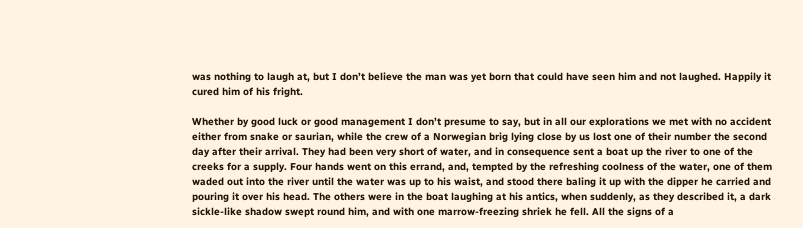was nothing to laugh at, but I don’t believe the man was yet born that could have seen him and not laughed. Happily it cured him of his fright.

Whether by good luck or good management I don’t presume to say, but in all our explorations we met with no accident either from snake or saurian, while the crew of a Norwegian brig lying close by us lost one of their number the second day after their arrival. They had been very short of water, and in consequence sent a boat up the river to one of the creeks for a supply. Four hands went on this errand, and, tempted by the refreshing coolness of the water, one of them waded out into the river until the water was up to his waist, and stood there baling it up with the dipper he carried and pouring it over his head. The others were in the boat laughing at his antics, when suddenly, as they described it, a dark sickle-like shadow swept round him, and with one marrow-freezing shriek he fell. All the signs of a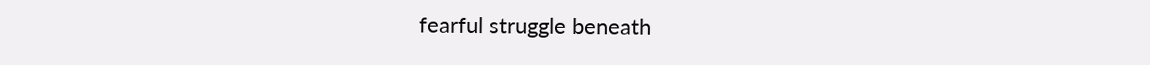fearful struggle beneath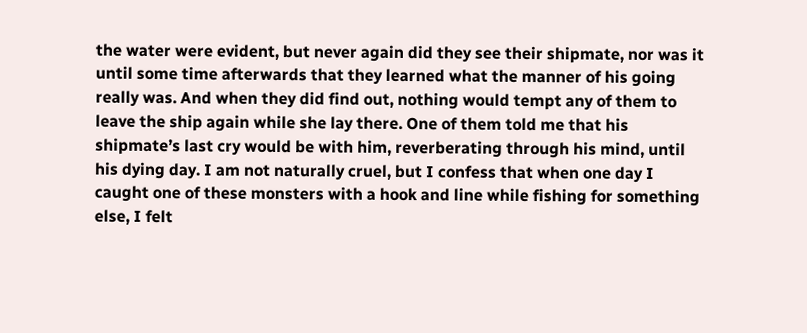the water were evident, but never again did they see their shipmate, nor was it until some time afterwards that they learned what the manner of his going really was. And when they did find out, nothing would tempt any of them to leave the ship again while she lay there. One of them told me that his shipmate’s last cry would be with him, reverberating through his mind, until his dying day. I am not naturally cruel, but I confess that when one day I caught one of these monsters with a hook and line while fishing for something else, I felt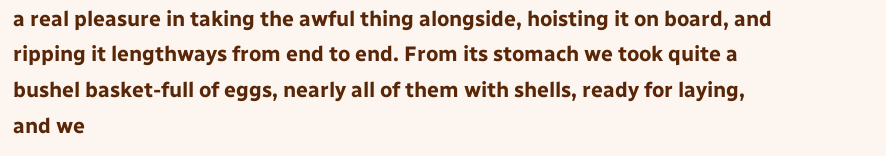a real pleasure in taking the awful thing alongside, hoisting it on board, and ripping it lengthways from end to end. From its stomach we took quite a bushel basket-full of eggs, nearly all of them with shells, ready for laying, and we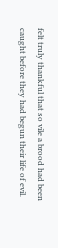felt truly thankful that so vile a brood had been caught before they had begun their life of evil.